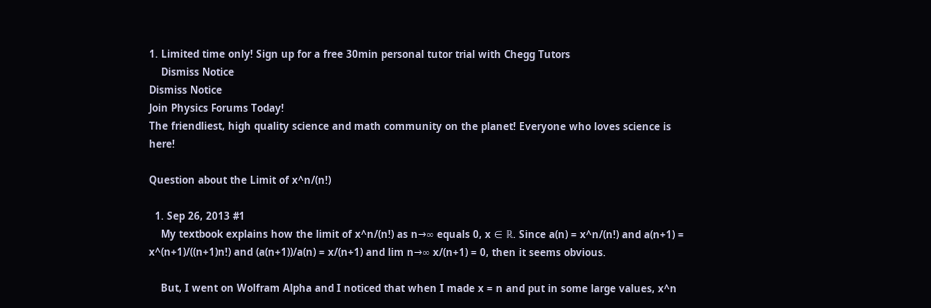1. Limited time only! Sign up for a free 30min personal tutor trial with Chegg Tutors
    Dismiss Notice
Dismiss Notice
Join Physics Forums Today!
The friendliest, high quality science and math community on the planet! Everyone who loves science is here!

Question about the Limit of x^n/(n!)

  1. Sep 26, 2013 #1
    My textbook explains how the limit of x^n/(n!) as n→∞ equals 0, x ∈ ℝ. Since a(n) = x^n/(n!) and a(n+1) = x^(n+1)/((n+1)n!) and (a(n+1))/a(n) = x/(n+1) and lim n→∞ x/(n+1) = 0, then it seems obvious.

    But, I went on Wolfram Alpha and I noticed that when I made x = n and put in some large values, x^n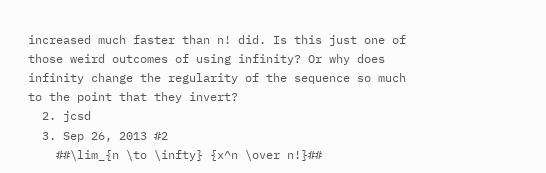increased much faster than n! did. Is this just one of those weird outcomes of using infinity? Or why does infinity change the regularity of the sequence so much to the point that they invert?
  2. jcsd
  3. Sep 26, 2013 #2
    ##\lim_{n \to \infty} {x^n \over n!}##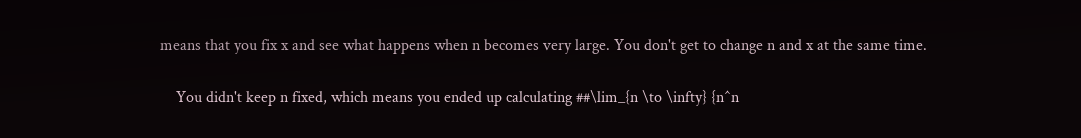means that you fix x and see what happens when n becomes very large. You don't get to change n and x at the same time.

    You didn't keep n fixed, which means you ended up calculating ##\lim_{n \to \infty} {n^n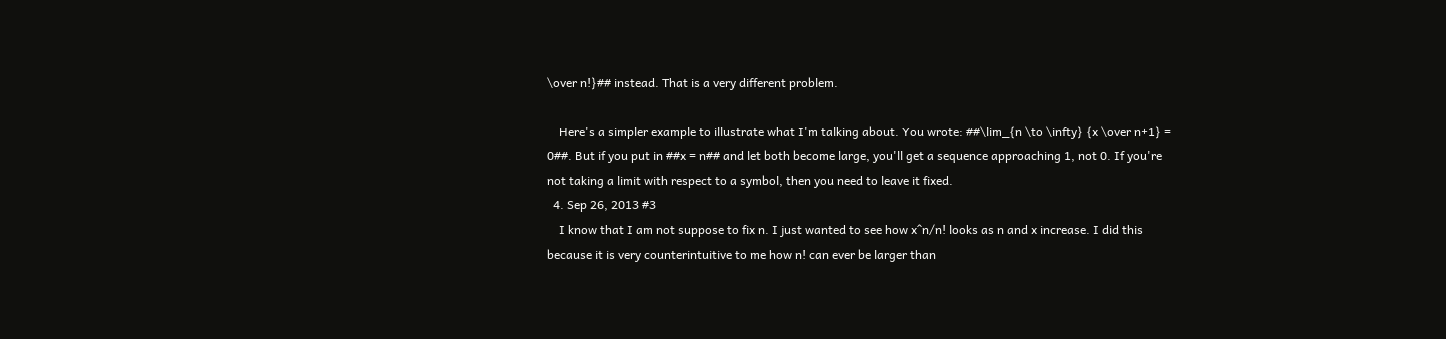\over n!}## instead. That is a very different problem.

    Here's a simpler example to illustrate what I'm talking about. You wrote: ##\lim_{n \to \infty} {x \over n+1} = 0##. But if you put in ##x = n## and let both become large, you'll get a sequence approaching 1, not 0. If you're not taking a limit with respect to a symbol, then you need to leave it fixed.
  4. Sep 26, 2013 #3
    I know that I am not suppose to fix n. I just wanted to see how x^n/n! looks as n and x increase. I did this because it is very counterintuitive to me how n! can ever be larger than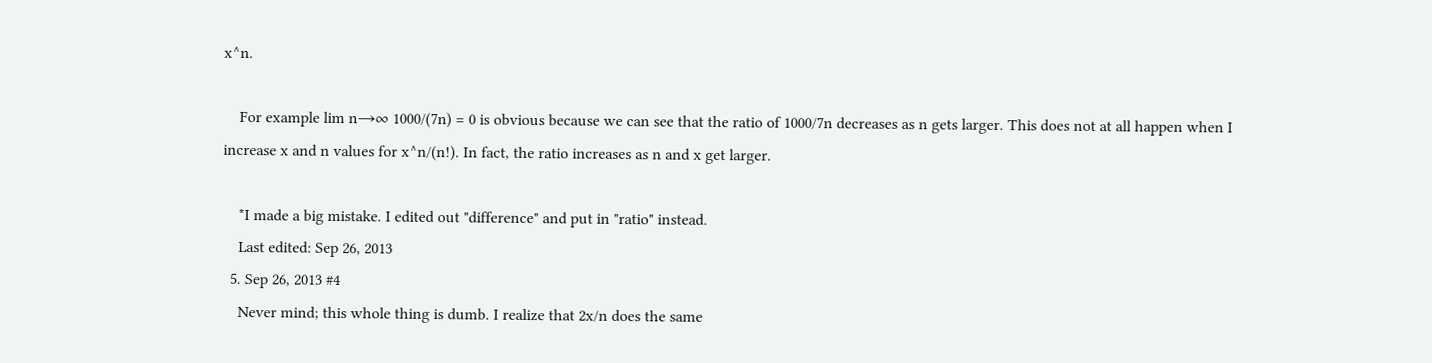x^n.

    For example lim n→∞ 1000/(7n) = 0 is obvious because we can see that the ratio of 1000/7n decreases as n gets larger. This does not at all happen when I increase x and n values for x^n/(n!). In fact, the ratio increases as n and x get larger.

    *I made a big mistake. I edited out "difference" and put in "ratio" instead.
    Last edited: Sep 26, 2013
  5. Sep 26, 2013 #4
    Never mind; this whole thing is dumb. I realize that 2x/n does the same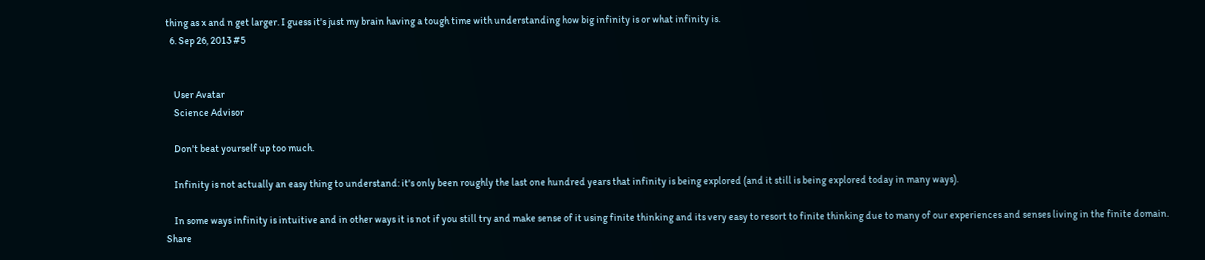thing as x and n get larger. I guess it's just my brain having a tough time with understanding how big infinity is or what infinity is.
  6. Sep 26, 2013 #5


    User Avatar
    Science Advisor

    Don't beat yourself up too much.

    Infinity is not actually an easy thing to understand: it's only been roughly the last one hundred years that infinity is being explored (and it still is being explored today in many ways).

    In some ways infinity is intuitive and in other ways it is not if you still try and make sense of it using finite thinking and its very easy to resort to finite thinking due to many of our experiences and senses living in the finite domain.
Share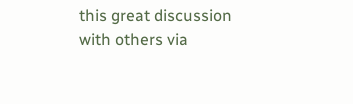this great discussion with others via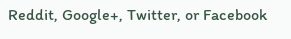Reddit, Google+, Twitter, or Facebook